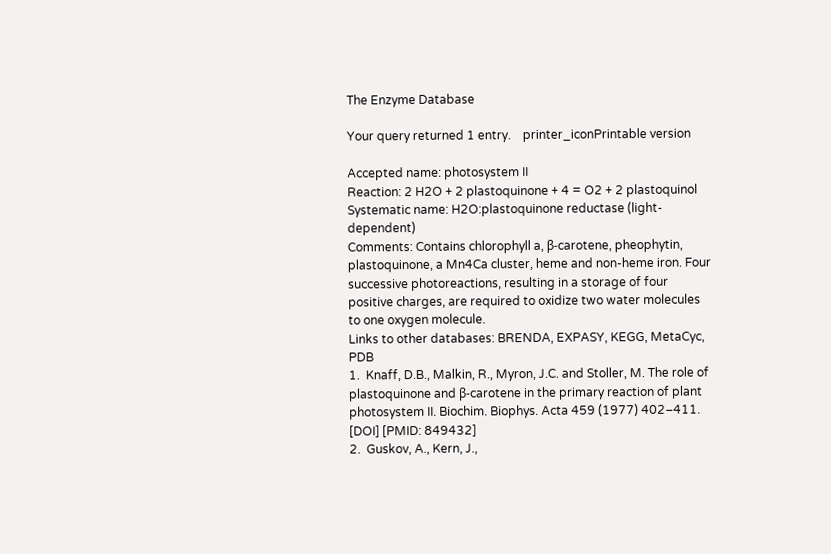The Enzyme Database

Your query returned 1 entry.    printer_iconPrintable version

Accepted name: photosystem II
Reaction: 2 H2O + 2 plastoquinone + 4 = O2 + 2 plastoquinol
Systematic name: H2O:plastoquinone reductase (light-dependent)
Comments: Contains chlorophyll a, β-carotene, pheophytin, plastoquinone, a Mn4Ca cluster, heme and non-heme iron. Four successive photoreactions, resulting in a storage of four positive charges, are required to oxidize two water molecules to one oxygen molecule.
Links to other databases: BRENDA, EXPASY, KEGG, MetaCyc, PDB
1.  Knaff, D.B., Malkin, R., Myron, J.C. and Stoller, M. The role of plastoquinone and β-carotene in the primary reaction of plant photosystem II. Biochim. Biophys. Acta 459 (1977) 402–411. [DOI] [PMID: 849432]
2.  Guskov, A., Kern, J.,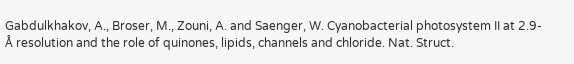Gabdulkhakov, A., Broser, M., Zouni, A. and Saenger, W. Cyanobacterial photosystem II at 2.9-Å resolution and the role of quinones, lipids, channels and chloride. Nat. Struct.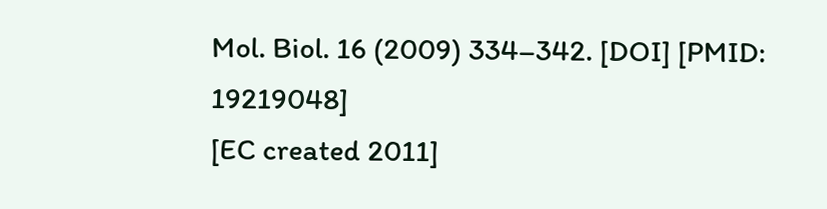Mol. Biol. 16 (2009) 334–342. [DOI] [PMID: 19219048]
[EC created 2011]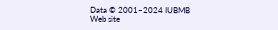Data © 2001–2024 IUBMB
Web site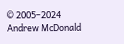© 2005–2024 Andrew McDonald